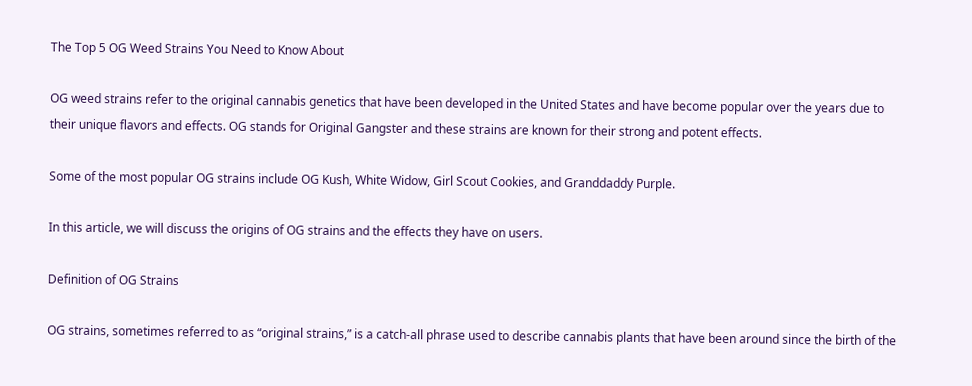The Top 5 OG Weed Strains You Need to Know About

OG weed strains refer to the original cannabis genetics that have been developed in the United States and have become popular over the years due to their unique flavors and effects. OG stands for Original Gangster and these strains are known for their strong and potent effects.

Some of the most popular OG strains include OG Kush, White Widow, Girl Scout Cookies, and Granddaddy Purple.

In this article, we will discuss the origins of OG strains and the effects they have on users.

Definition of OG Strains

OG strains, sometimes referred to as “original strains,” is a catch-all phrase used to describe cannabis plants that have been around since the birth of the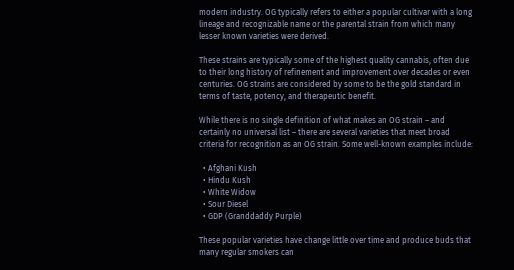modern industry. OG typically refers to either a popular cultivar with a long lineage and recognizable name or the parental strain from which many lesser known varieties were derived.

These strains are typically some of the highest quality cannabis, often due to their long history of refinement and improvement over decades or even centuries. OG strains are considered by some to be the gold standard in terms of taste, potency, and therapeutic benefit.

While there is no single definition of what makes an OG strain – and certainly no universal list – there are several varieties that meet broad criteria for recognition as an OG strain. Some well-known examples include:

  • Afghani Kush
  • Hindu Kush
  • White Widow
  • Sour Diesel
  • GDP (Granddaddy Purple)

These popular varieties have change little over time and produce buds that many regular smokers can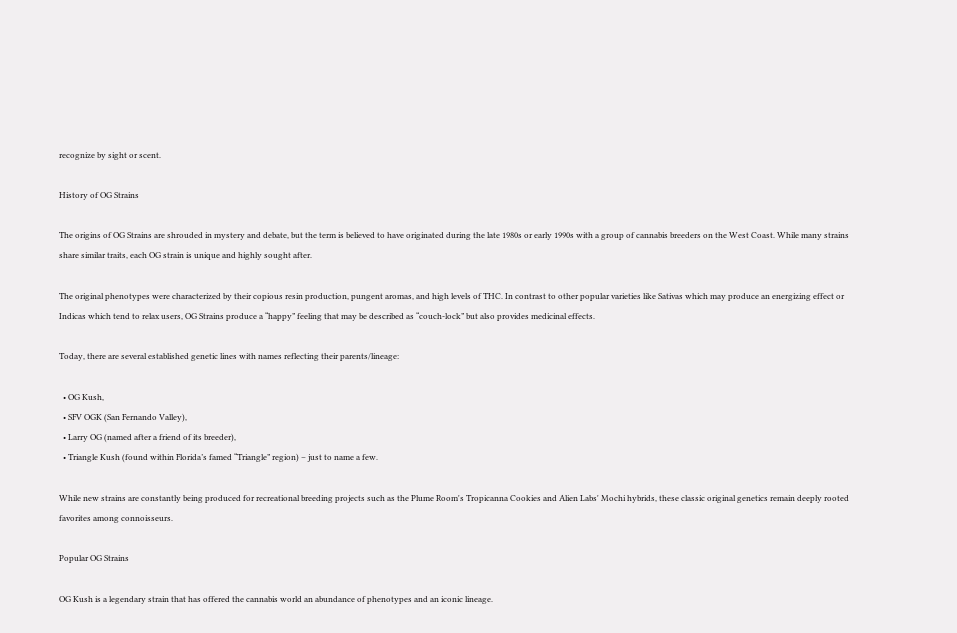recognize by sight or scent.

History of OG Strains

The origins of OG Strains are shrouded in mystery and debate, but the term is believed to have originated during the late 1980s or early 1990s with a group of cannabis breeders on the West Coast. While many strains share similar traits, each OG strain is unique and highly sought after.

The original phenotypes were characterized by their copious resin production, pungent aromas, and high levels of THC. In contrast to other popular varieties like Sativas which may produce an energizing effect or Indicas which tend to relax users, OG Strains produce a “happy” feeling that may be described as “couch-lock” but also provides medicinal effects.

Today, there are several established genetic lines with names reflecting their parents/lineage:

  • OG Kush,
  • SFV OGK (San Fernando Valley),
  • Larry OG (named after a friend of its breeder),
  • Triangle Kush (found within Florida’s famed “Triangle” region) – just to name a few.

While new strains are constantly being produced for recreational breeding projects such as the Plume Room's Tropicanna Cookies and Alien Labs' Mochi hybrids, these classic original genetics remain deeply rooted favorites among connoisseurs.

Popular OG Strains

OG Kush is a legendary strain that has offered the cannabis world an abundance of phenotypes and an iconic lineage.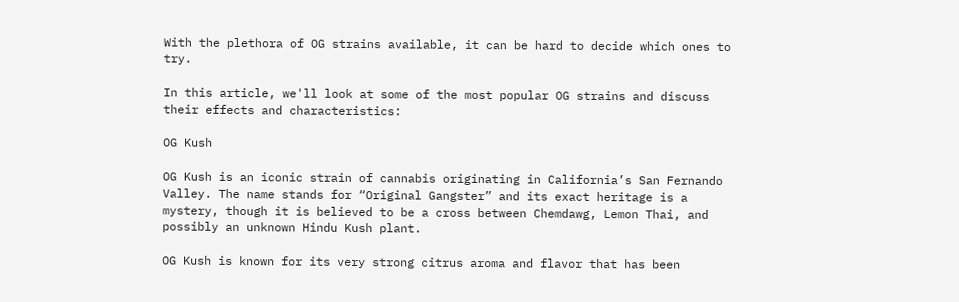With the plethora of OG strains available, it can be hard to decide which ones to try.

In this article, we'll look at some of the most popular OG strains and discuss their effects and characteristics:

OG Kush

OG Kush is an iconic strain of cannabis originating in California’s San Fernando Valley. The name stands for “Original Gangster” and its exact heritage is a mystery, though it is believed to be a cross between Chemdawg, Lemon Thai, and possibly an unknown Hindu Kush plant.

OG Kush is known for its very strong citrus aroma and flavor that has been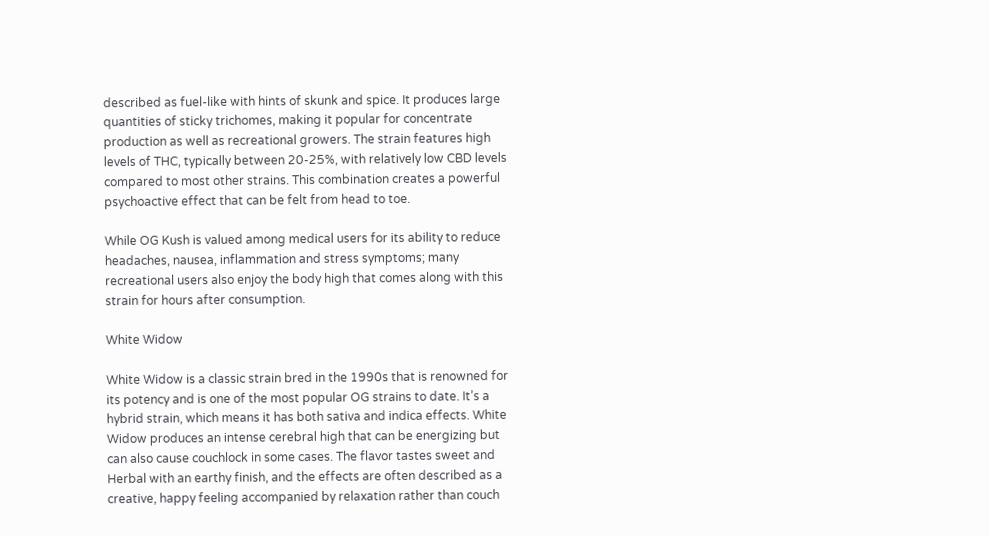described as fuel-like with hints of skunk and spice. It produces large quantities of sticky trichomes, making it popular for concentrate production as well as recreational growers. The strain features high levels of THC, typically between 20-25%, with relatively low CBD levels compared to most other strains. This combination creates a powerful psychoactive effect that can be felt from head to toe.

While OG Kush is valued among medical users for its ability to reduce headaches, nausea, inflammation and stress symptoms; many recreational users also enjoy the body high that comes along with this strain for hours after consumption.

White Widow

White Widow is a classic strain bred in the 1990s that is renowned for its potency and is one of the most popular OG strains to date. It’s a hybrid strain, which means it has both sativa and indica effects. White Widow produces an intense cerebral high that can be energizing but can also cause couchlock in some cases. The flavor tastes sweet and Herbal with an earthy finish, and the effects are often described as a creative, happy feeling accompanied by relaxation rather than couch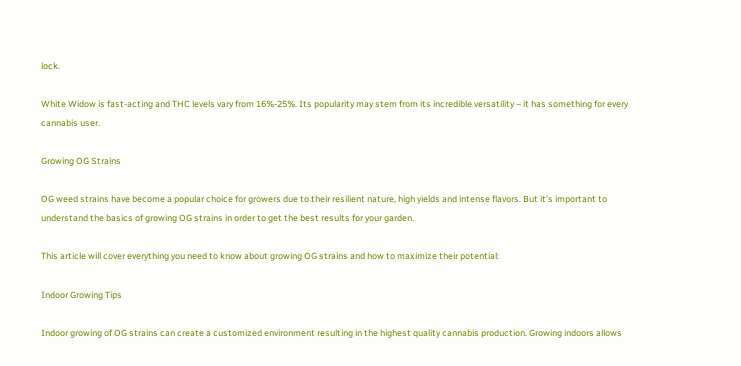lock.

White Widow is fast-acting and THC levels vary from 16%-25%. Its popularity may stem from its incredible versatility – it has something for every cannabis user.

Growing OG Strains

OG weed strains have become a popular choice for growers due to their resilient nature, high yields and intense flavors. But it's important to understand the basics of growing OG strains in order to get the best results for your garden.

This article will cover everything you need to know about growing OG strains and how to maximize their potential:

Indoor Growing Tips

Indoor growing of OG strains can create a customized environment resulting in the highest quality cannabis production. Growing indoors allows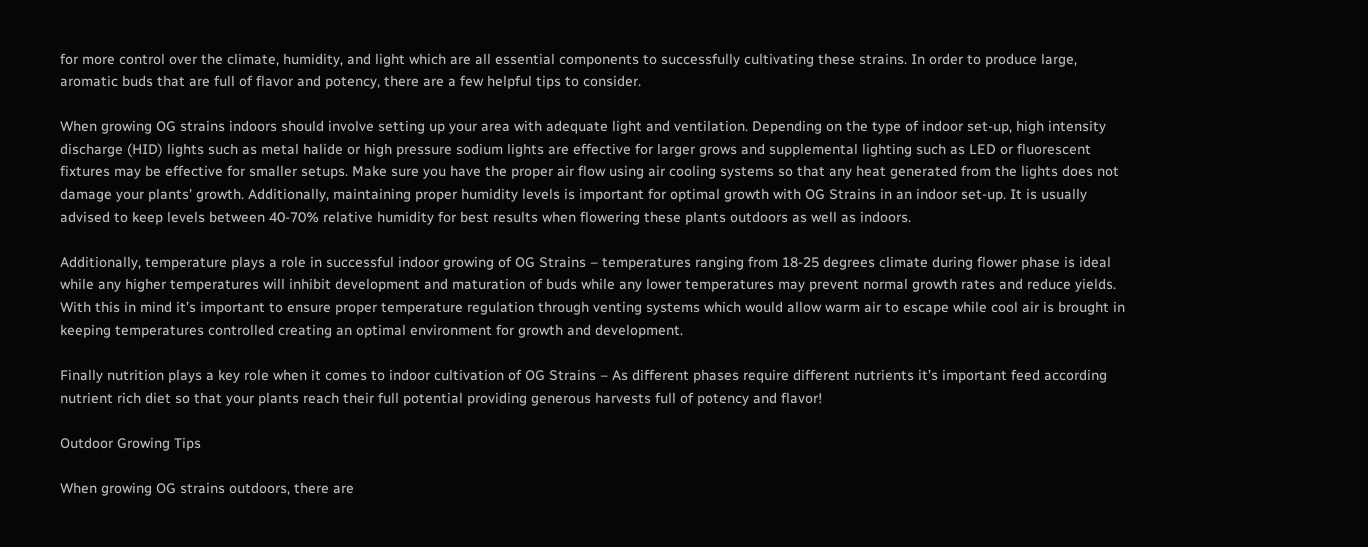for more control over the climate, humidity, and light which are all essential components to successfully cultivating these strains. In order to produce large, aromatic buds that are full of flavor and potency, there are a few helpful tips to consider.

When growing OG strains indoors should involve setting up your area with adequate light and ventilation. Depending on the type of indoor set-up, high intensity discharge (HID) lights such as metal halide or high pressure sodium lights are effective for larger grows and supplemental lighting such as LED or fluorescent fixtures may be effective for smaller setups. Make sure you have the proper air flow using air cooling systems so that any heat generated from the lights does not damage your plants' growth. Additionally, maintaining proper humidity levels is important for optimal growth with OG Strains in an indoor set-up. It is usually advised to keep levels between 40-70% relative humidity for best results when flowering these plants outdoors as well as indoors.

Additionally, temperature plays a role in successful indoor growing of OG Strains – temperatures ranging from 18-25 degrees climate during flower phase is ideal while any higher temperatures will inhibit development and maturation of buds while any lower temperatures may prevent normal growth rates and reduce yields. With this in mind it’s important to ensure proper temperature regulation through venting systems which would allow warm air to escape while cool air is brought in keeping temperatures controlled creating an optimal environment for growth and development.

Finally nutrition plays a key role when it comes to indoor cultivation of OG Strains – As different phases require different nutrients it’s important feed according nutrient rich diet so that your plants reach their full potential providing generous harvests full of potency and flavor!

Outdoor Growing Tips

When growing OG strains outdoors, there are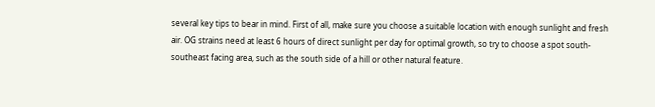several key tips to bear in mind. First of all, make sure you choose a suitable location with enough sunlight and fresh air. OG strains need at least 6 hours of direct sunlight per day for optimal growth, so try to choose a spot south-southeast facing area, such as the south side of a hill or other natural feature.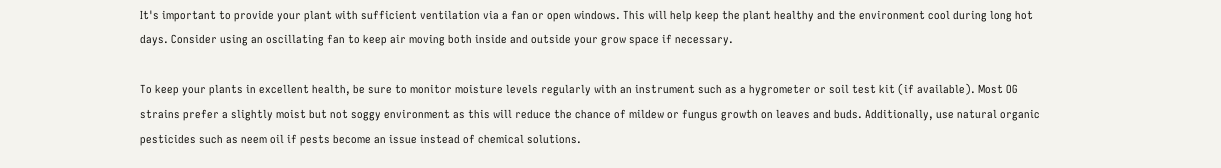It's important to provide your plant with sufficient ventilation via a fan or open windows. This will help keep the plant healthy and the environment cool during long hot days. Consider using an oscillating fan to keep air moving both inside and outside your grow space if necessary.

To keep your plants in excellent health, be sure to monitor moisture levels regularly with an instrument such as a hygrometer or soil test kit (if available). Most OG strains prefer a slightly moist but not soggy environment as this will reduce the chance of mildew or fungus growth on leaves and buds. Additionally, use natural organic pesticides such as neem oil if pests become an issue instead of chemical solutions.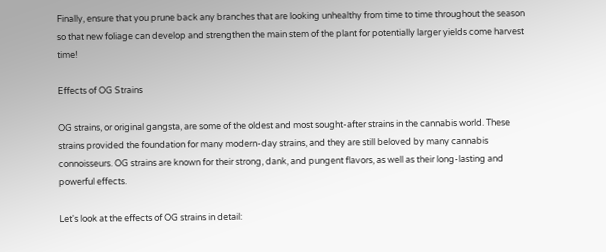Finally, ensure that you prune back any branches that are looking unhealthy from time to time throughout the season so that new foliage can develop and strengthen the main stem of the plant for potentially larger yields come harvest time!

Effects of OG Strains

OG strains, or original gangsta, are some of the oldest and most sought-after strains in the cannabis world. These strains provided the foundation for many modern-day strains, and they are still beloved by many cannabis connoisseurs. OG strains are known for their strong, dank, and pungent flavors, as well as their long-lasting and powerful effects.

Let's look at the effects of OG strains in detail: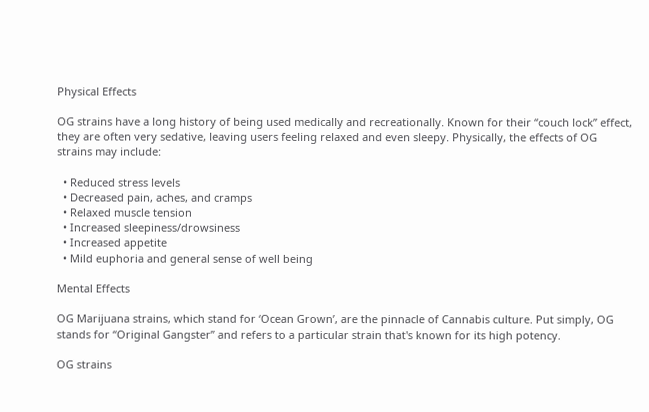Physical Effects

OG strains have a long history of being used medically and recreationally. Known for their “couch lock” effect, they are often very sedative, leaving users feeling relaxed and even sleepy. Physically, the effects of OG strains may include:

  • Reduced stress levels
  • Decreased pain, aches, and cramps
  • Relaxed muscle tension
  • Increased sleepiness/drowsiness
  • Increased appetite
  • Mild euphoria and general sense of well being

Mental Effects

OG Marijuana strains, which stand for ‘Ocean Grown’, are the pinnacle of Cannabis culture. Put simply, OG stands for “Original Gangster” and refers to a particular strain that's known for its high potency.

OG strains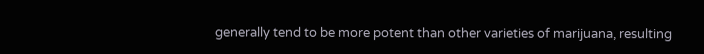generally tend to be more potent than other varieties of marijuana, resulting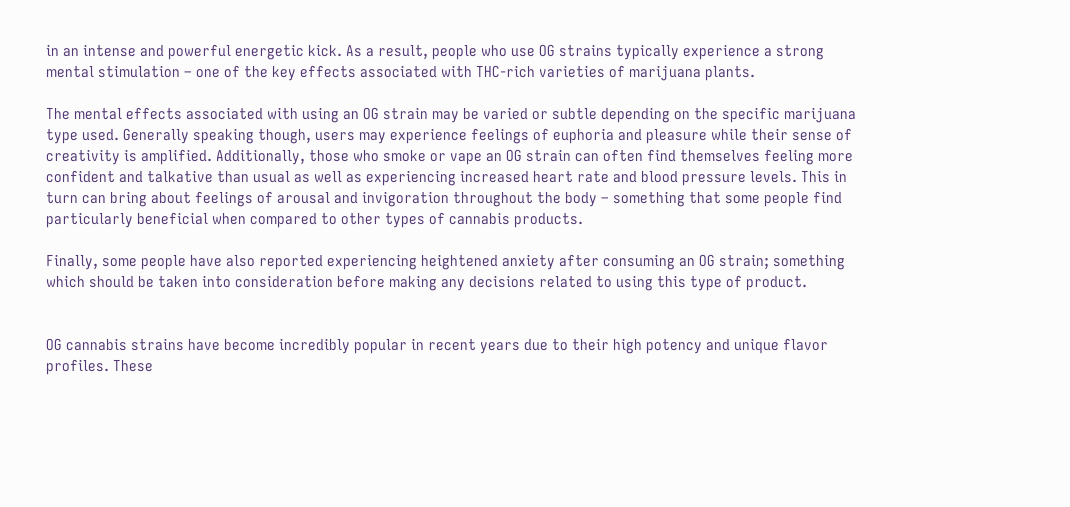in an intense and powerful energetic kick. As a result, people who use OG strains typically experience a strong mental stimulation – one of the key effects associated with THC-rich varieties of marijuana plants.

The mental effects associated with using an OG strain may be varied or subtle depending on the specific marijuana type used. Generally speaking though, users may experience feelings of euphoria and pleasure while their sense of creativity is amplified. Additionally, those who smoke or vape an OG strain can often find themselves feeling more confident and talkative than usual as well as experiencing increased heart rate and blood pressure levels. This in turn can bring about feelings of arousal and invigoration throughout the body – something that some people find particularly beneficial when compared to other types of cannabis products.

Finally, some people have also reported experiencing heightened anxiety after consuming an OG strain; something which should be taken into consideration before making any decisions related to using this type of product.


OG cannabis strains have become incredibly popular in recent years due to their high potency and unique flavor profiles. These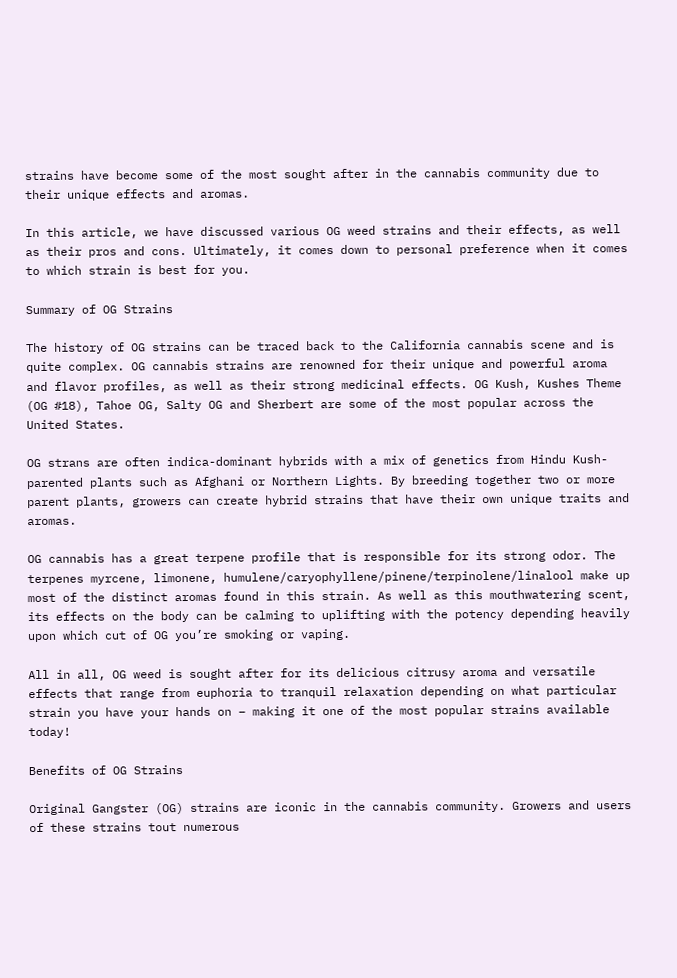strains have become some of the most sought after in the cannabis community due to their unique effects and aromas.

In this article, we have discussed various OG weed strains and their effects, as well as their pros and cons. Ultimately, it comes down to personal preference when it comes to which strain is best for you.

Summary of OG Strains

The history of OG strains can be traced back to the California cannabis scene and is quite complex. OG cannabis strains are renowned for their unique and powerful aroma and flavor profiles, as well as their strong medicinal effects. OG Kush, Kushes Theme (OG #18), Tahoe OG, Salty OG and Sherbert are some of the most popular across the United States.

OG strans are often indica-dominant hybrids with a mix of genetics from Hindu Kush-parented plants such as Afghani or Northern Lights. By breeding together two or more parent plants, growers can create hybrid strains that have their own unique traits and aromas.

OG cannabis has a great terpene profile that is responsible for its strong odor. The terpenes myrcene, limonene, humulene/caryophyllene/pinene/terpinolene/linalool make up most of the distinct aromas found in this strain. As well as this mouthwatering scent, its effects on the body can be calming to uplifting with the potency depending heavily upon which cut of OG you’re smoking or vaping.

All in all, OG weed is sought after for its delicious citrusy aroma and versatile effects that range from euphoria to tranquil relaxation depending on what particular strain you have your hands on – making it one of the most popular strains available today!

Benefits of OG Strains

Original Gangster (OG) strains are iconic in the cannabis community. Growers and users of these strains tout numerous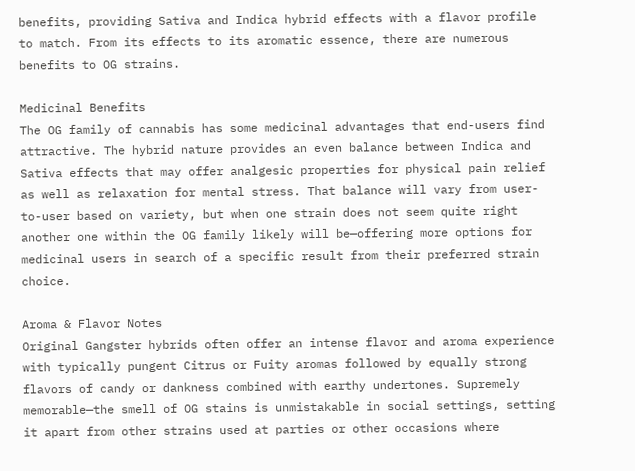benefits, providing Sativa and Indica hybrid effects with a flavor profile to match. From its effects to its aromatic essence, there are numerous benefits to OG strains.

Medicinal Benefits
The OG family of cannabis has some medicinal advantages that end-users find attractive. The hybrid nature provides an even balance between Indica and Sativa effects that may offer analgesic properties for physical pain relief as well as relaxation for mental stress. That balance will vary from user-to-user based on variety, but when one strain does not seem quite right another one within the OG family likely will be—offering more options for medicinal users in search of a specific result from their preferred strain choice.

Aroma & Flavor Notes
Original Gangster hybrids often offer an intense flavor and aroma experience with typically pungent Citrus or Fuity aromas followed by equally strong flavors of candy or dankness combined with earthy undertones. Supremely memorable—the smell of OG stains is unmistakable in social settings, setting it apart from other strains used at parties or other occasions where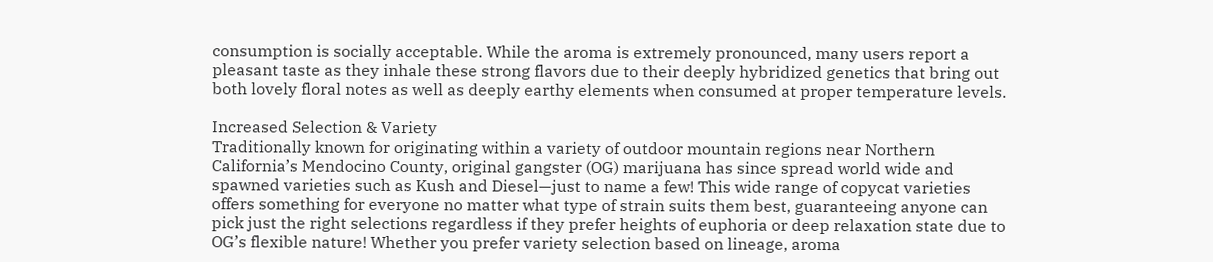consumption is socially acceptable. While the aroma is extremely pronounced, many users report a pleasant taste as they inhale these strong flavors due to their deeply hybridized genetics that bring out both lovely floral notes as well as deeply earthy elements when consumed at proper temperature levels.

Increased Selection & Variety
Traditionally known for originating within a variety of outdoor mountain regions near Northern California’s Mendocino County, original gangster (OG) marijuana has since spread world wide and spawned varieties such as Kush and Diesel—just to name a few! This wide range of copycat varieties offers something for everyone no matter what type of strain suits them best, guaranteeing anyone can pick just the right selections regardless if they prefer heights of euphoria or deep relaxation state due to OG’s flexible nature! Whether you prefer variety selection based on lineage, aroma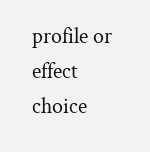profile or effect choice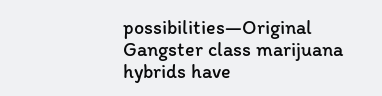possibilities—Original Gangster class marijuana hybrids have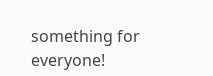something for everyone!